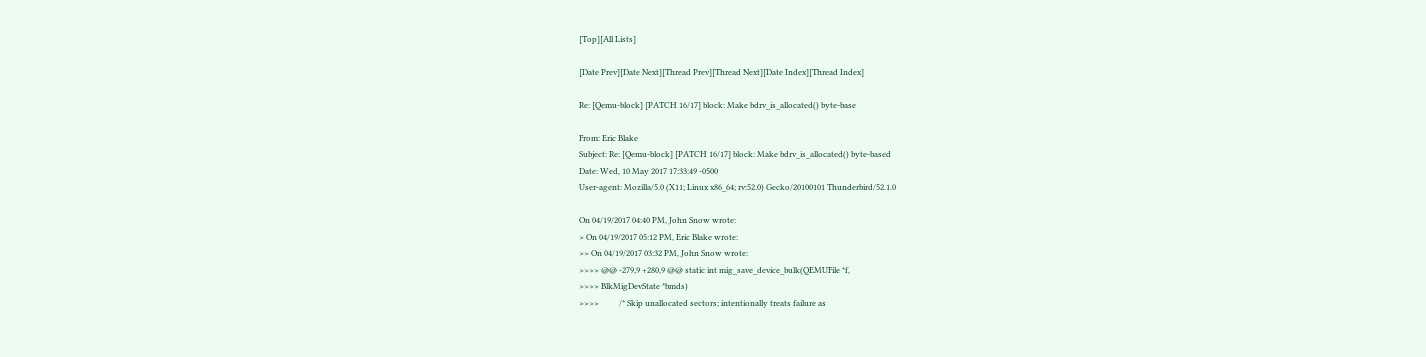[Top][All Lists]

[Date Prev][Date Next][Thread Prev][Thread Next][Date Index][Thread Index]

Re: [Qemu-block] [PATCH 16/17] block: Make bdrv_is_allocated() byte-base

From: Eric Blake
Subject: Re: [Qemu-block] [PATCH 16/17] block: Make bdrv_is_allocated() byte-based
Date: Wed, 10 May 2017 17:33:49 -0500
User-agent: Mozilla/5.0 (X11; Linux x86_64; rv:52.0) Gecko/20100101 Thunderbird/52.1.0

On 04/19/2017 04:40 PM, John Snow wrote:
> On 04/19/2017 05:12 PM, Eric Blake wrote:
>> On 04/19/2017 03:32 PM, John Snow wrote:
>>>> @@ -279,9 +280,9 @@ static int mig_save_device_bulk(QEMUFile *f,
>>>> BlkMigDevState *bmds)
>>>>          /* Skip unallocated sectors; intentionally treats failure as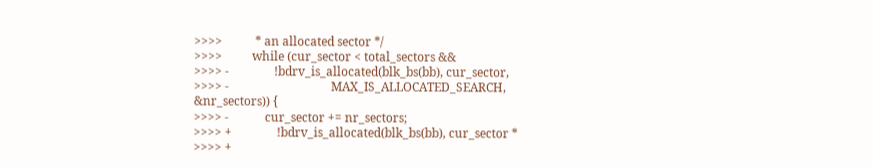>>>>           * an allocated sector */
>>>>          while (cur_sector < total_sectors &&
>>>> -               !bdrv_is_allocated(blk_bs(bb), cur_sector,
>>>> -                                  MAX_IS_ALLOCATED_SEARCH, &nr_sectors)) {
>>>> -            cur_sector += nr_sectors;
>>>> +               !bdrv_is_allocated(blk_bs(bb), cur_sector *
>>>> +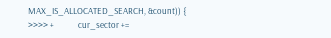MAX_IS_ALLOCATED_SEARCH, &count)) {
>>>> +            cur_sector +=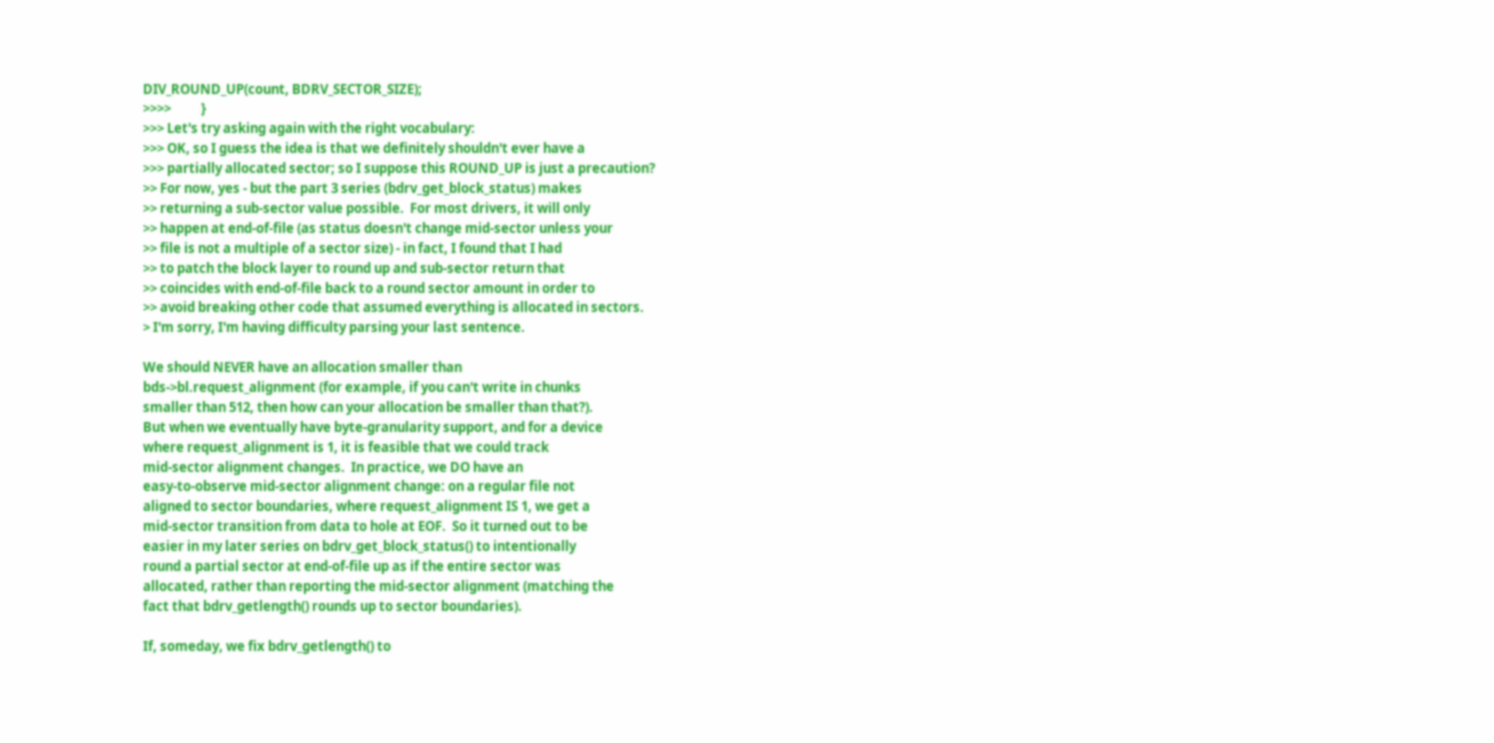DIV_ROUND_UP(count, BDRV_SECTOR_SIZE);
>>>>          }
>>> Let's try asking again with the right vocabulary:
>>> OK, so I guess the idea is that we definitely shouldn't ever have a
>>> partially allocated sector; so I suppose this ROUND_UP is just a precaution?
>> For now, yes - but the part 3 series (bdrv_get_block_status) makes
>> returning a sub-sector value possible.  For most drivers, it will only
>> happen at end-of-file (as status doesn't change mid-sector unless your
>> file is not a multiple of a sector size) - in fact, I found that I had
>> to patch the block layer to round up and sub-sector return that
>> coincides with end-of-file back to a round sector amount in order to
>> avoid breaking other code that assumed everything is allocated in sectors.
> I'm sorry, I'm having difficulty parsing your last sentence.

We should NEVER have an allocation smaller than
bds->bl.request_alignment (for example, if you can't write in chunks
smaller than 512, then how can your allocation be smaller than that?).
But when we eventually have byte-granularity support, and for a device
where request_alignment is 1, it is feasible that we could track
mid-sector alignment changes.  In practice, we DO have an
easy-to-observe mid-sector alignment change: on a regular file not
aligned to sector boundaries, where request_alignment IS 1, we get a
mid-sector transition from data to hole at EOF.  So it turned out to be
easier in my later series on bdrv_get_block_status() to intentionally
round a partial sector at end-of-file up as if the entire sector was
allocated, rather than reporting the mid-sector alignment (matching the
fact that bdrv_getlength() rounds up to sector boundaries).

If, someday, we fix bdrv_getlength() to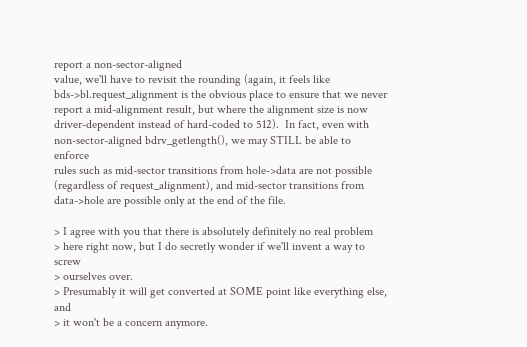report a non-sector-aligned
value, we'll have to revisit the rounding (again, it feels like
bds->bl.request_alignment is the obvious place to ensure that we never
report a mid-alignment result, but where the alignment size is now
driver-dependent instead of hard-coded to 512).  In fact, even with
non-sector-aligned bdrv_getlength(), we may STILL be able to enforce
rules such as mid-sector transitions from hole->data are not possible
(regardless of request_alignment), and mid-sector transitions from
data->hole are possible only at the end of the file.

> I agree with you that there is absolutely definitely no real problem
> here right now, but I do secretly wonder if we'll invent a way to screw
> ourselves over.
> Presumably it will get converted at SOME point like everything else, and
> it won't be a concern anymore.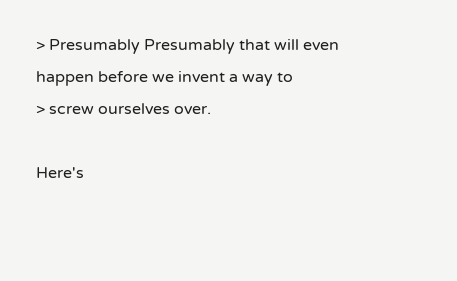> Presumably Presumably that will even happen before we invent a way to
> screw ourselves over.

Here's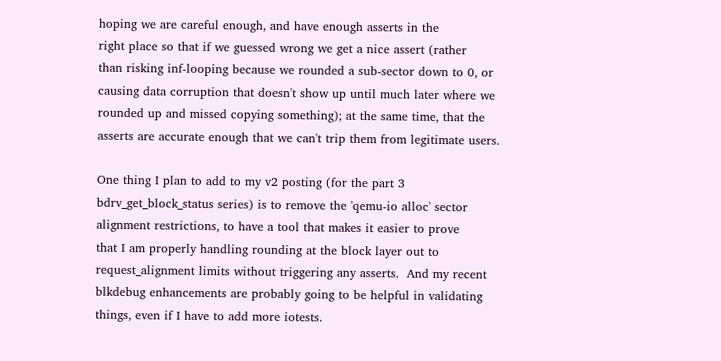hoping we are careful enough, and have enough asserts in the
right place so that if we guessed wrong we get a nice assert (rather
than risking inf-looping because we rounded a sub-sector down to 0, or
causing data corruption that doesn't show up until much later where we
rounded up and missed copying something); at the same time, that the
asserts are accurate enough that we can't trip them from legitimate users.

One thing I plan to add to my v2 posting (for the part 3
bdrv_get_block_status series) is to remove the 'qemu-io alloc' sector
alignment restrictions, to have a tool that makes it easier to prove
that I am properly handling rounding at the block layer out to
request_alignment limits without triggering any asserts.  And my recent
blkdebug enhancements are probably going to be helpful in validating
things, even if I have to add more iotests.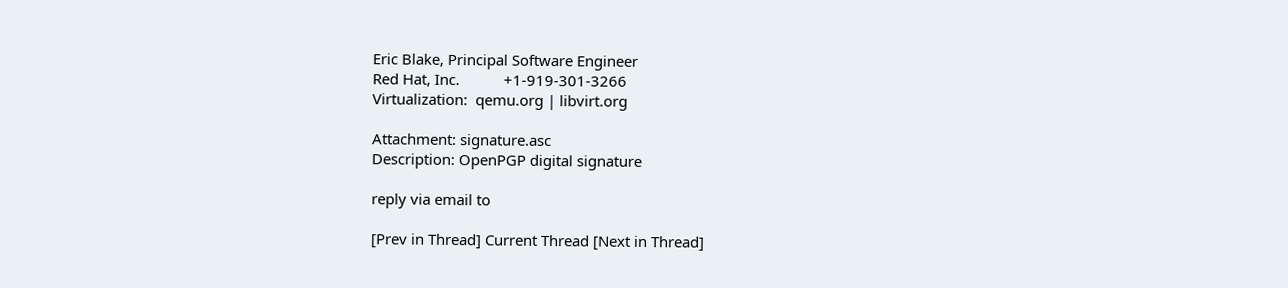Eric Blake, Principal Software Engineer
Red Hat, Inc.           +1-919-301-3266
Virtualization:  qemu.org | libvirt.org

Attachment: signature.asc
Description: OpenPGP digital signature

reply via email to

[Prev in Thread] Current Thread [Next in Thread]